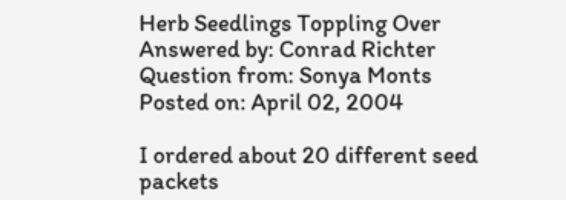Herb Seedlings Toppling Over
Answered by: Conrad Richter
Question from: Sonya Monts
Posted on: April 02, 2004

I ordered about 20 different seed packets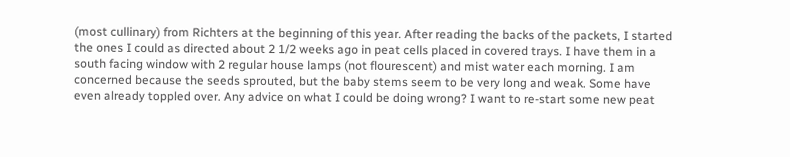(most cullinary) from Richters at the beginning of this year. After reading the backs of the packets, I started the ones I could as directed about 2 1/2 weeks ago in peat cells placed in covered trays. I have them in a south facing window with 2 regular house lamps (not flourescent) and mist water each morning. I am concerned because the seeds sprouted, but the baby stems seem to be very long and weak. Some have even already toppled over. Any advice on what I could be doing wrong? I want to re-start some new peat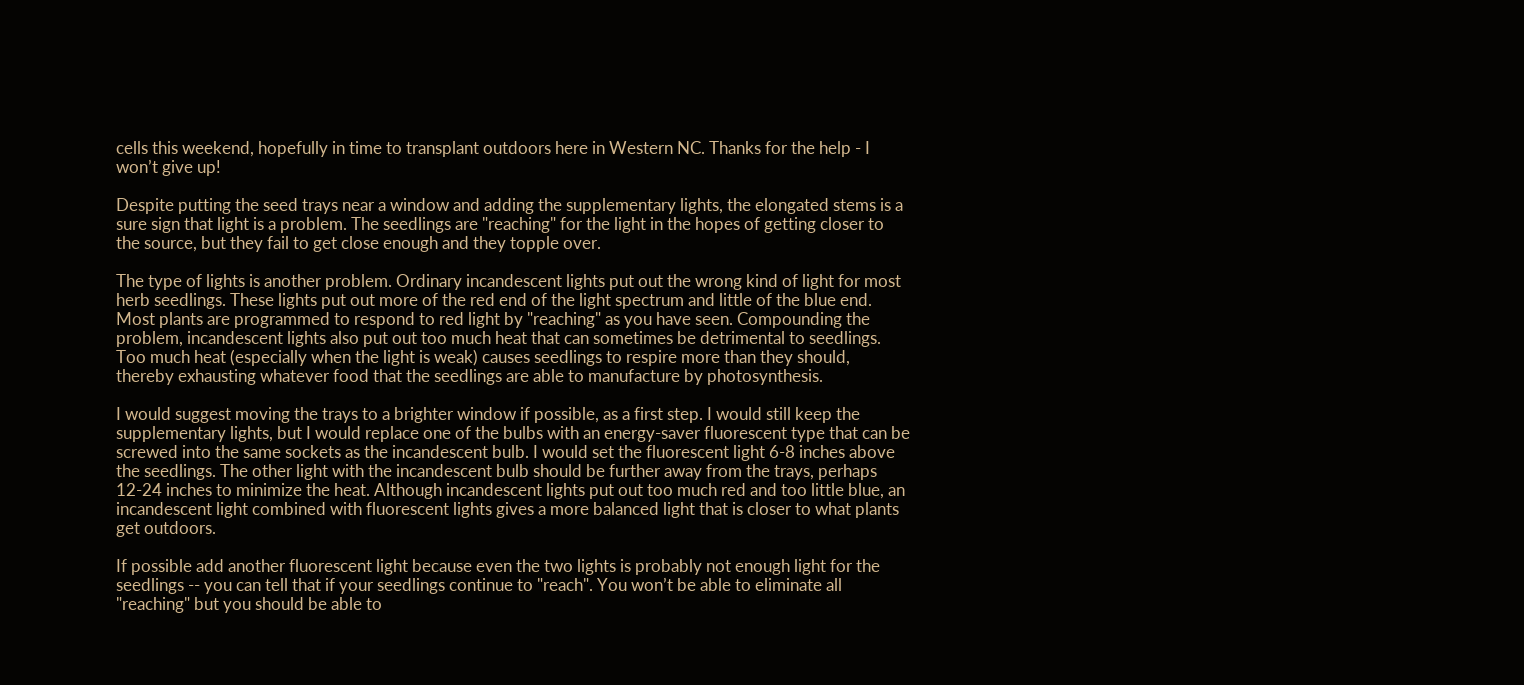cells this weekend, hopefully in time to transplant outdoors here in Western NC. Thanks for the help - I won’t give up!

Despite putting the seed trays near a window and adding the supplementary lights, the elongated stems is a sure sign that light is a problem. The seedlings are "reaching" for the light in the hopes of getting closer to the source, but they fail to get close enough and they topple over.

The type of lights is another problem. Ordinary incandescent lights put out the wrong kind of light for most herb seedlings. These lights put out more of the red end of the light spectrum and little of the blue end. Most plants are programmed to respond to red light by "reaching" as you have seen. Compounding the problem, incandescent lights also put out too much heat that can sometimes be detrimental to seedlings. Too much heat (especially when the light is weak) causes seedlings to respire more than they should, thereby exhausting whatever food that the seedlings are able to manufacture by photosynthesis.

I would suggest moving the trays to a brighter window if possible, as a first step. I would still keep the supplementary lights, but I would replace one of the bulbs with an energy-saver fluorescent type that can be screwed into the same sockets as the incandescent bulb. I would set the fluorescent light 6-8 inches above the seedlings. The other light with the incandescent bulb should be further away from the trays, perhaps 12-24 inches to minimize the heat. Although incandescent lights put out too much red and too little blue, an incandescent light combined with fluorescent lights gives a more balanced light that is closer to what plants get outdoors.

If possible add another fluorescent light because even the two lights is probably not enough light for the seedlings -- you can tell that if your seedlings continue to "reach". You won’t be able to eliminate all "reaching" but you should be able to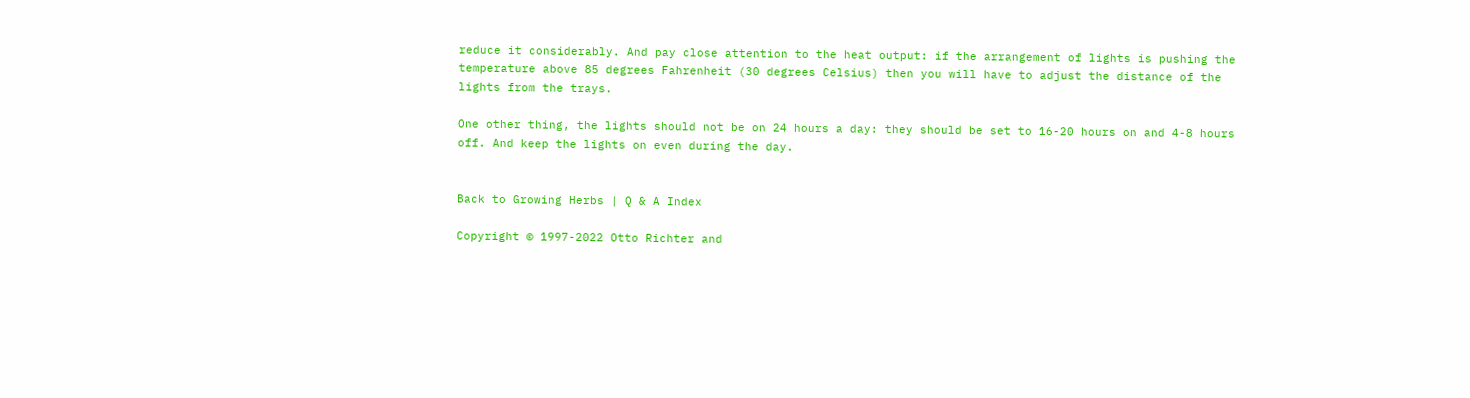reduce it considerably. And pay close attention to the heat output: if the arrangement of lights is pushing the temperature above 85 degrees Fahrenheit (30 degrees Celsius) then you will have to adjust the distance of the lights from the trays.

One other thing, the lights should not be on 24 hours a day: they should be set to 16-20 hours on and 4-8 hours off. And keep the lights on even during the day.


Back to Growing Herbs | Q & A Index

Copyright © 1997-2022 Otto Richter and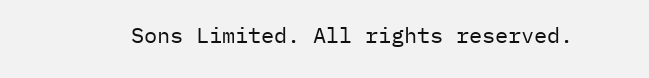Sons Limited. All rights reserved.